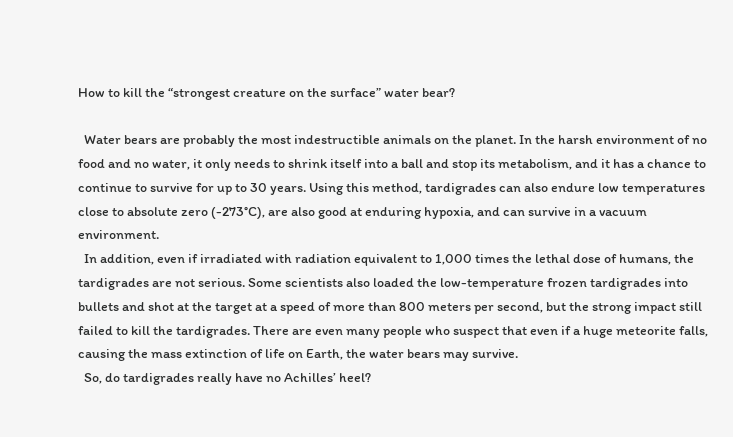How to kill the “strongest creature on the surface” water bear?

  Water bears are probably the most indestructible animals on the planet. In the harsh environment of no food and no water, it only needs to shrink itself into a ball and stop its metabolism, and it has a chance to continue to survive for up to 30 years. Using this method, tardigrades can also endure low temperatures close to absolute zero (-273°C), are also good at enduring hypoxia, and can survive in a vacuum environment.
  In addition, even if irradiated with radiation equivalent to 1,000 times the lethal dose of humans, the tardigrades are not serious. Some scientists also loaded the low-temperature frozen tardigrades into bullets and shot at the target at a speed of more than 800 meters per second, but the strong impact still failed to kill the tardigrades. There are even many people who suspect that even if a huge meteorite falls, causing the mass extinction of life on Earth, the water bears may survive.
  So, do tardigrades really have no Achilles’ heel?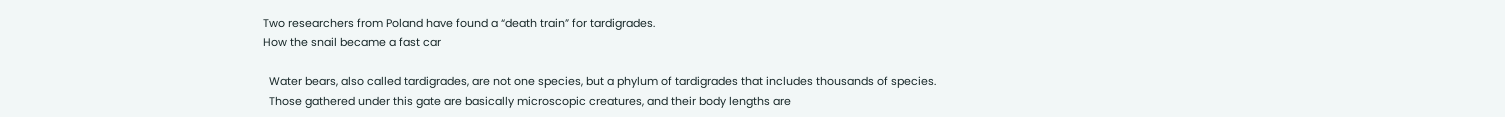Two researchers from Poland have found a “death train” for tardigrades.
How the snail became a fast car

  Water bears, also called tardigrades, are not one species, but a phylum of tardigrades that includes thousands of species.
  Those gathered under this gate are basically microscopic creatures, and their body lengths are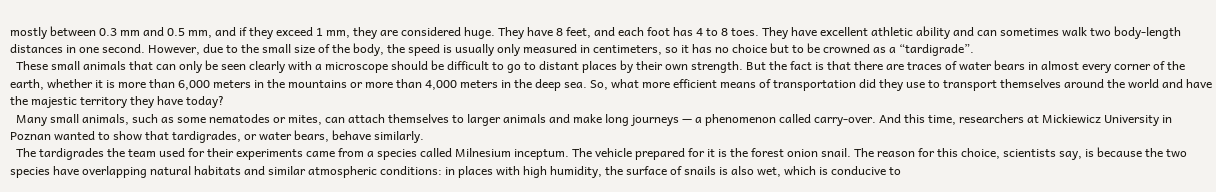mostly between 0.3 mm and 0.5 mm, and if they exceed 1 mm, they are considered huge. They have 8 feet, and each foot has 4 to 8 toes. They have excellent athletic ability and can sometimes walk two body-length distances in one second. However, due to the small size of the body, the speed is usually only measured in centimeters, so it has no choice but to be crowned as a “tardigrade”.
  These small animals that can only be seen clearly with a microscope should be difficult to go to distant places by their own strength. But the fact is that there are traces of water bears in almost every corner of the earth, whether it is more than 6,000 meters in the mountains or more than 4,000 meters in the deep sea. So, what more efficient means of transportation did they use to transport themselves around the world and have the majestic territory they have today?
  Many small animals, such as some nematodes or mites, can attach themselves to larger animals and make long journeys — a phenomenon called carry-over. And this time, researchers at Mickiewicz University in Poznan wanted to show that tardigrades, or water bears, behave similarly.
  The tardigrades the team used for their experiments came from a species called Milnesium inceptum. The vehicle prepared for it is the forest onion snail. The reason for this choice, scientists say, is because the two species have overlapping natural habitats and similar atmospheric conditions: in places with high humidity, the surface of snails is also wet, which is conducive to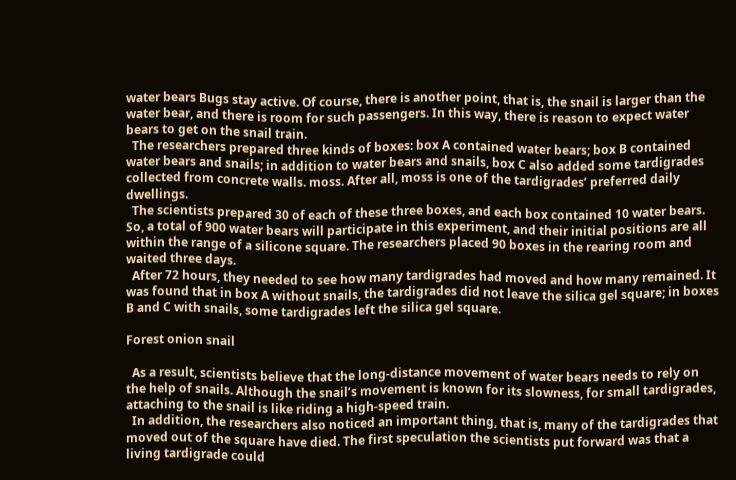water bears Bugs stay active. Of course, there is another point, that is, the snail is larger than the water bear, and there is room for such passengers. In this way, there is reason to expect water bears to get on the snail train.
  The researchers prepared three kinds of boxes: box A contained water bears; box B contained water bears and snails; in addition to water bears and snails, box C also added some tardigrades collected from concrete walls. moss. After all, moss is one of the tardigrades’ preferred daily dwellings.
  The scientists prepared 30 of each of these three boxes, and each box contained 10 water bears. So, a total of 900 water bears will participate in this experiment, and their initial positions are all within the range of a silicone square. The researchers placed 90 boxes in the rearing room and waited three days.
  After 72 hours, they needed to see how many tardigrades had moved and how many remained. It was found that in box A without snails, the tardigrades did not leave the silica gel square; in boxes B and C with snails, some tardigrades left the silica gel square.

Forest onion snail

  As a result, scientists believe that the long-distance movement of water bears needs to rely on the help of snails. Although the snail’s movement is known for its slowness, for small tardigrades, attaching to the snail is like riding a high-speed train.
  In addition, the researchers also noticed an important thing, that is, many of the tardigrades that moved out of the square have died. The first speculation the scientists put forward was that a living tardigrade could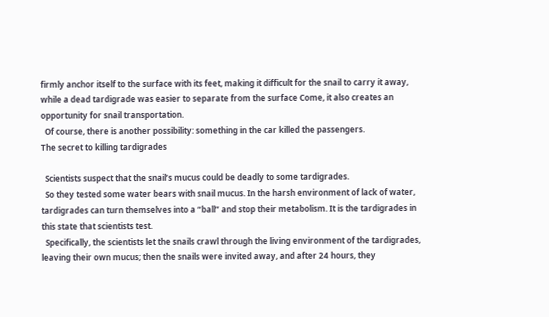firmly anchor itself to the surface with its feet, making it difficult for the snail to carry it away, while a dead tardigrade was easier to separate from the surface Come, it also creates an opportunity for snail transportation.
  Of course, there is another possibility: something in the car killed the passengers.
The secret to killing tardigrades

  Scientists suspect that the snail’s mucus could be deadly to some tardigrades.
  So they tested some water bears with snail mucus. In the harsh environment of lack of water, tardigrades can turn themselves into a “ball” and stop their metabolism. It is the tardigrades in this state that scientists test.
  Specifically, the scientists let the snails crawl through the living environment of the tardigrades, leaving their own mucus; then the snails were invited away, and after 24 hours, they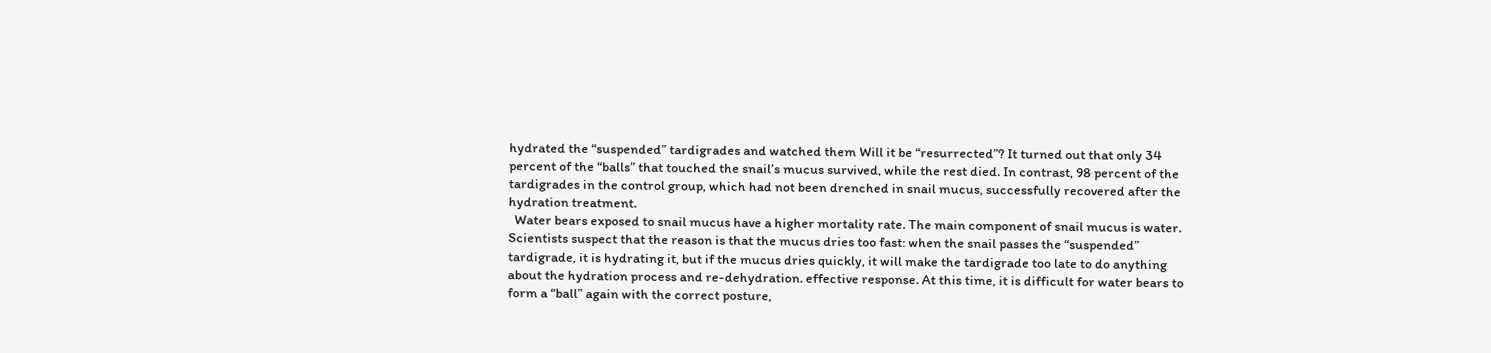hydrated the “suspended” tardigrades and watched them Will it be “resurrected”? It turned out that only 34 percent of the “balls” that touched the snail’s mucus survived, while the rest died. In contrast, 98 percent of the tardigrades in the control group, which had not been drenched in snail mucus, successfully recovered after the hydration treatment.
  Water bears exposed to snail mucus have a higher mortality rate. The main component of snail mucus is water. Scientists suspect that the reason is that the mucus dries too fast: when the snail passes the “suspended” tardigrade, it is hydrating it, but if the mucus dries quickly, it will make the tardigrade too late to do anything about the hydration process and re-dehydration. effective response. At this time, it is difficult for water bears to form a “ball” again with the correct posture,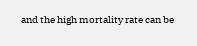and the high mortality rate can be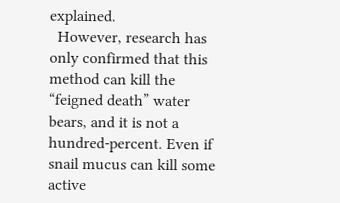explained.
  However, research has only confirmed that this method can kill the “feigned death” water bears, and it is not a hundred-percent. Even if snail mucus can kill some active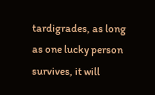tardigrades, as long as one lucky person survives, it will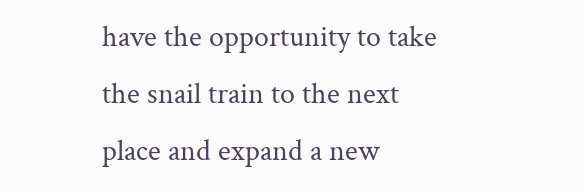have the opportunity to take the snail train to the next place and expand a new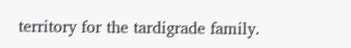territory for the tardigrade family.